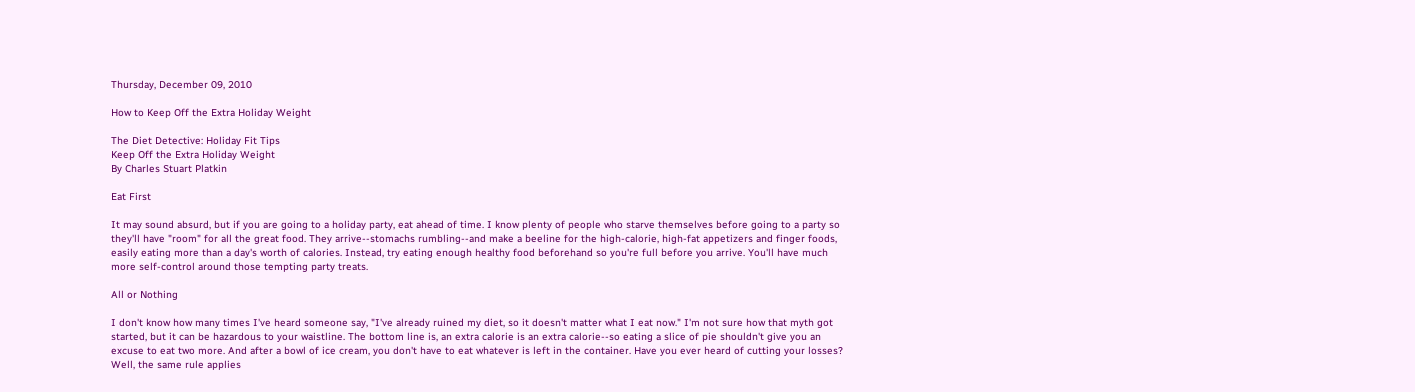Thursday, December 09, 2010

How to Keep Off the Extra Holiday Weight

The Diet Detective: Holiday Fit Tips
Keep Off the Extra Holiday Weight
By Charles Stuart Platkin

Eat First

It may sound absurd, but if you are going to a holiday party, eat ahead of time. I know plenty of people who starve themselves before going to a party so they'll have "room" for all the great food. They arrive--stomachs rumbling--and make a beeline for the high-calorie, high-fat appetizers and finger foods, easily eating more than a day's worth of calories. Instead, try eating enough healthy food beforehand so you're full before you arrive. You'll have much more self-control around those tempting party treats.

All or Nothing

I don't know how many times I've heard someone say, "I've already ruined my diet, so it doesn't matter what I eat now." I'm not sure how that myth got started, but it can be hazardous to your waistline. The bottom line is, an extra calorie is an extra calorie--so eating a slice of pie shouldn't give you an excuse to eat two more. And after a bowl of ice cream, you don't have to eat whatever is left in the container. Have you ever heard of cutting your losses? Well, the same rule applies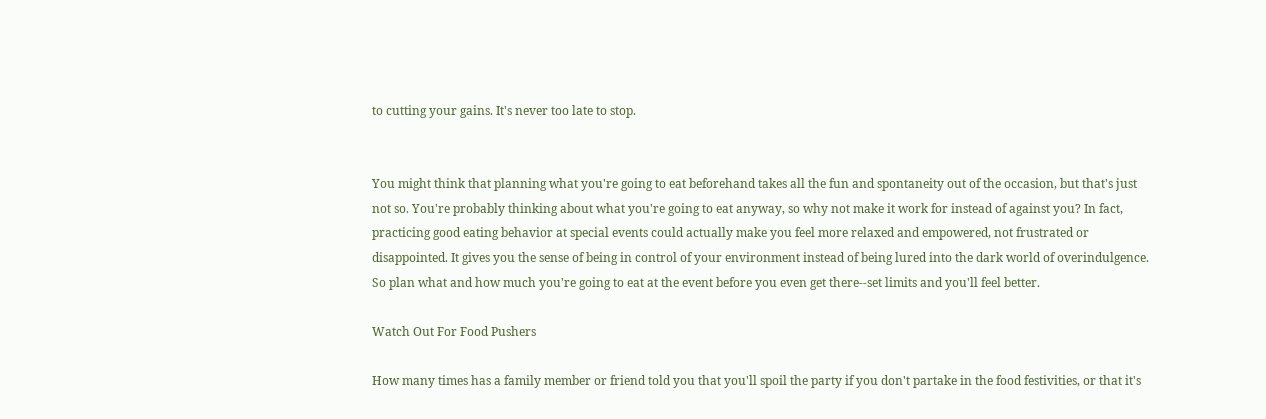to cutting your gains. It's never too late to stop.


You might think that planning what you're going to eat beforehand takes all the fun and spontaneity out of the occasion, but that's just not so. You're probably thinking about what you're going to eat anyway, so why not make it work for instead of against you? In fact, practicing good eating behavior at special events could actually make you feel more relaxed and empowered, not frustrated or disappointed. It gives you the sense of being in control of your environment instead of being lured into the dark world of overindulgence. So plan what and how much you're going to eat at the event before you even get there--set limits and you'll feel better.

Watch Out For Food Pushers

How many times has a family member or friend told you that you'll spoil the party if you don't partake in the food festivities, or that it's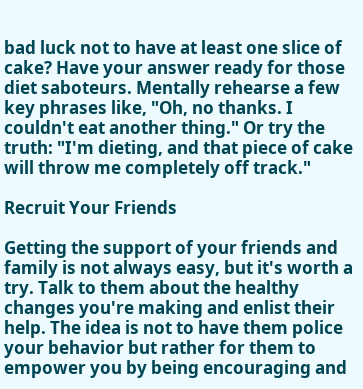bad luck not to have at least one slice of cake? Have your answer ready for those diet saboteurs. Mentally rehearse a few key phrases like, "Oh, no thanks. I couldn't eat another thing." Or try the truth: "I'm dieting, and that piece of cake will throw me completely off track."

Recruit Your Friends

Getting the support of your friends and family is not always easy, but it's worth a try. Talk to them about the healthy changes you're making and enlist their help. The idea is not to have them police your behavior but rather for them to empower you by being encouraging and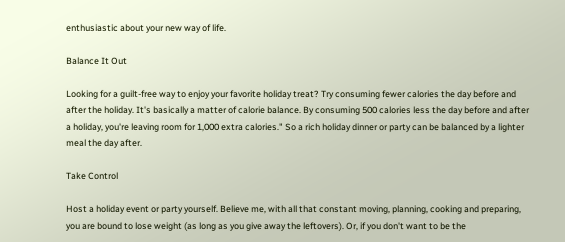enthusiastic about your new way of life.

Balance It Out

Looking for a guilt-free way to enjoy your favorite holiday treat? Try consuming fewer calories the day before and after the holiday. It's basically a matter of calorie balance. By consuming 500 calories less the day before and after a holiday, you're leaving room for 1,000 extra calories." So a rich holiday dinner or party can be balanced by a lighter meal the day after.

Take Control

Host a holiday event or party yourself. Believe me, with all that constant moving, planning, cooking and preparing, you are bound to lose weight (as long as you give away the leftovers). Or, if you don't want to be the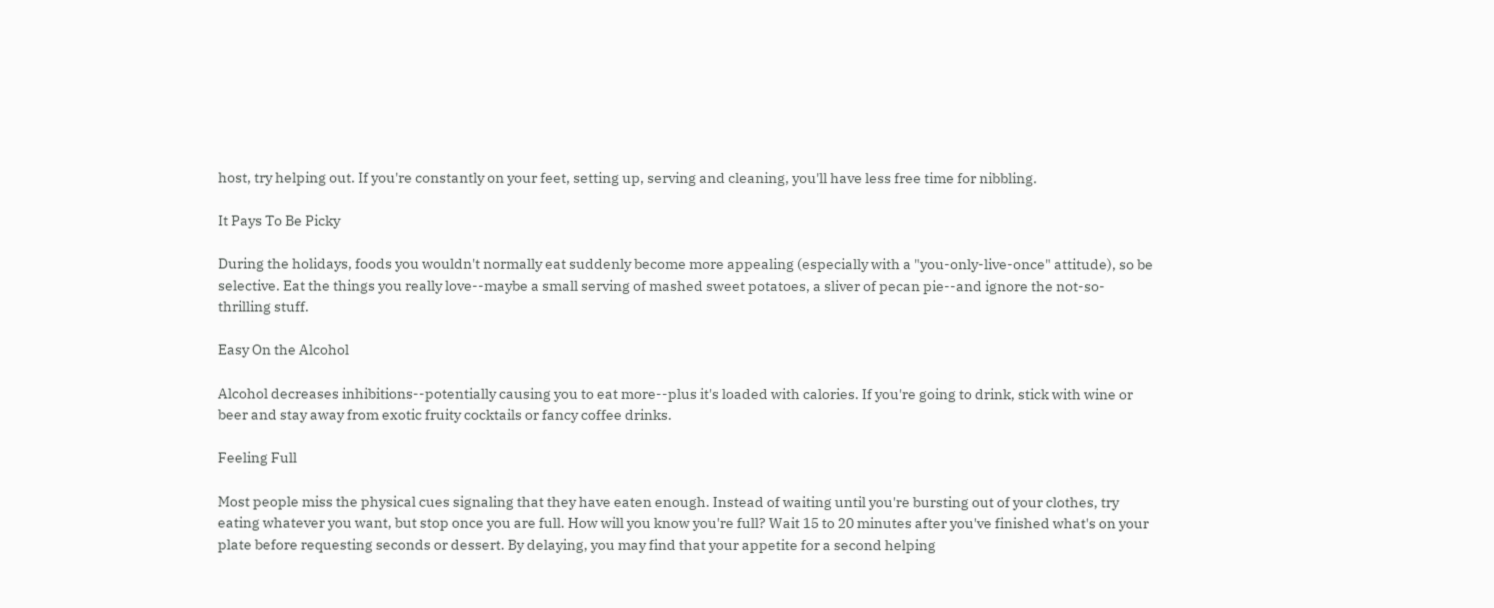host, try helping out. If you're constantly on your feet, setting up, serving and cleaning, you'll have less free time for nibbling.

It Pays To Be Picky

During the holidays, foods you wouldn't normally eat suddenly become more appealing (especially with a "you-only-live-once" attitude), so be selective. Eat the things you really love--maybe a small serving of mashed sweet potatoes, a sliver of pecan pie--and ignore the not-so-thrilling stuff.

Easy On the Alcohol

Alcohol decreases inhibitions--potentially causing you to eat more--plus it's loaded with calories. If you're going to drink, stick with wine or beer and stay away from exotic fruity cocktails or fancy coffee drinks.

Feeling Full

Most people miss the physical cues signaling that they have eaten enough. Instead of waiting until you're bursting out of your clothes, try eating whatever you want, but stop once you are full. How will you know you're full? Wait 15 to 20 minutes after you've finished what's on your plate before requesting seconds or dessert. By delaying, you may find that your appetite for a second helping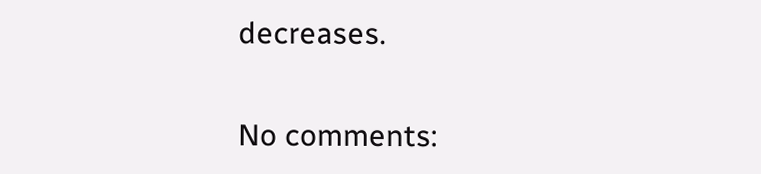decreases.

No comments: